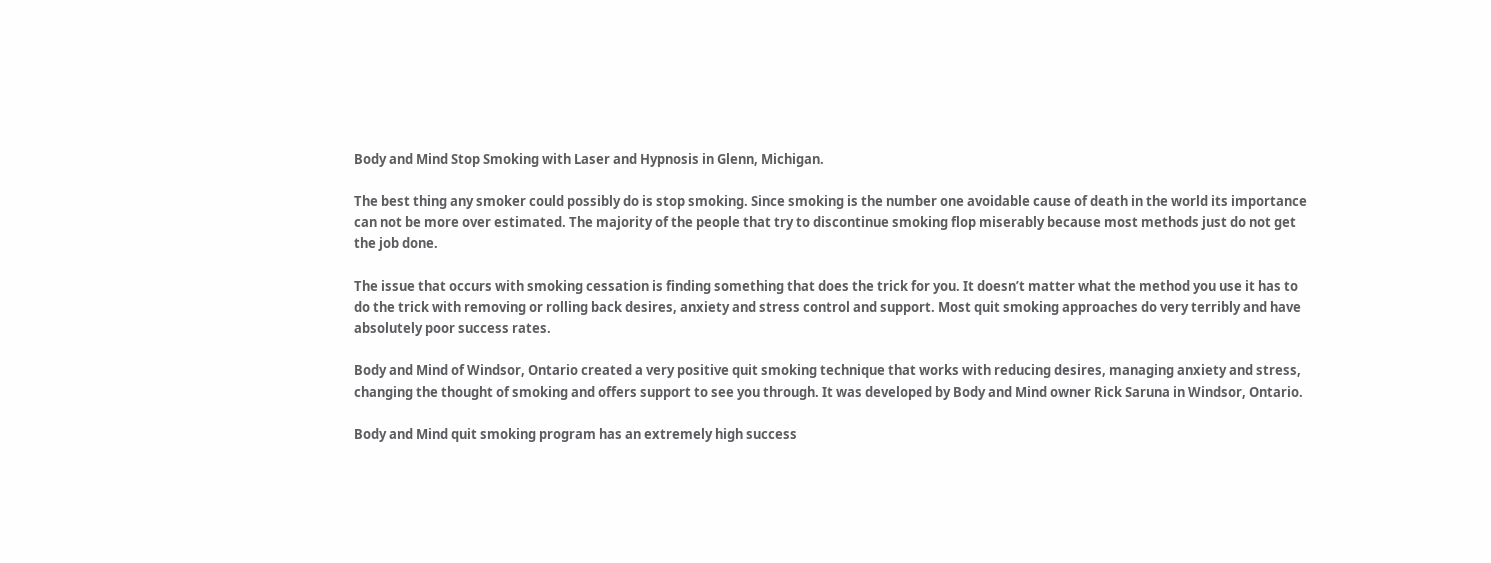Body and Mind Stop Smoking with Laser and Hypnosis in Glenn, Michigan.

The best thing any smoker could possibly do is stop smoking. Since smoking is the number one avoidable cause of death in the world its importance can not be more over estimated. The majority of the people that try to discontinue smoking flop miserably because most methods just do not get the job done.

The issue that occurs with smoking cessation is finding something that does the trick for you. It doesn’t matter what the method you use it has to do the trick with removing or rolling back desires, anxiety and stress control and support. Most quit smoking approaches do very terribly and have absolutely poor success rates.

Body and Mind of Windsor, Ontario created a very positive quit smoking technique that works with reducing desires, managing anxiety and stress, changing the thought of smoking and offers support to see you through. It was developed by Body and Mind owner Rick Saruna in Windsor, Ontario.

Body and Mind quit smoking program has an extremely high success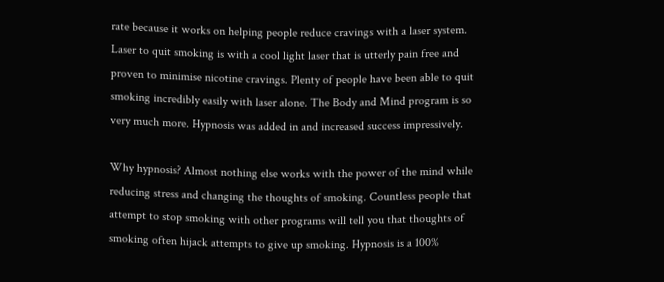rate because it works on helping people reduce cravings with a laser system. Laser to quit smoking is with a cool light laser that is utterly pain free and proven to minimise nicotine cravings. Plenty of people have been able to quit smoking incredibly easily with laser alone. The Body and Mind program is so very much more. Hypnosis was added in and increased success impressively.

Why hypnosis? Almost nothing else works with the power of the mind while reducing stress and changing the thoughts of smoking. Countless people that attempt to stop smoking with other programs will tell you that thoughts of smoking often hijack attempts to give up smoking. Hypnosis is a 100%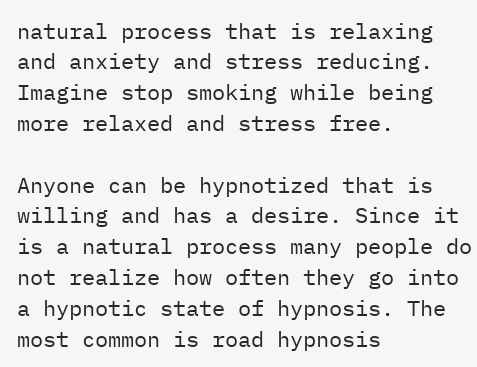natural process that is relaxing and anxiety and stress reducing. Imagine stop smoking while being more relaxed and stress free.

Anyone can be hypnotized that is willing and has a desire. Since it is a natural process many people do not realize how often they go into a hypnotic state of hypnosis. The most common is road hypnosis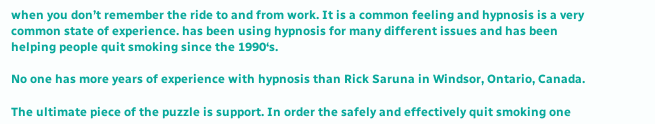when you don’t remember the ride to and from work. It is a common feeling and hypnosis is a very common state of experience. has been using hypnosis for many different issues and has been helping people quit smoking since the 1990‘s.

No one has more years of experience with hypnosis than Rick Saruna in Windsor, Ontario, Canada.

The ultimate piece of the puzzle is support. In order the safely and effectively quit smoking one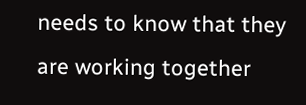needs to know that they are working together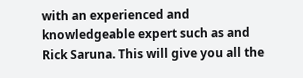with an experienced and knowledgeable expert such as and Rick Saruna. This will give you all the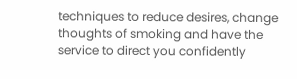techniques to reduce desires, change thoughts of smoking and have the service to direct you confidently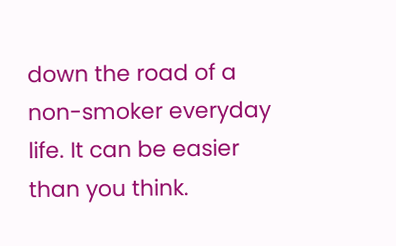down the road of a non-smoker everyday life. It can be easier than you think.